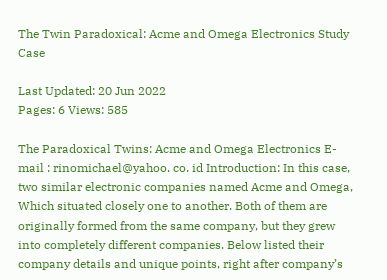The Twin Paradoxical: Acme and Omega Electronics Study Case

Last Updated: 20 Jun 2022
Pages: 6 Views: 585

The Paradoxical Twins: Acme and Omega Electronics E-mail : rinomichael@yahoo. co. id Introduction: In this case, two similar electronic companies named Acme and Omega, Which situated closely one to another. Both of them are originally formed from the same company, but they grew into completely different companies. Below listed their company details and unique points, right after company’s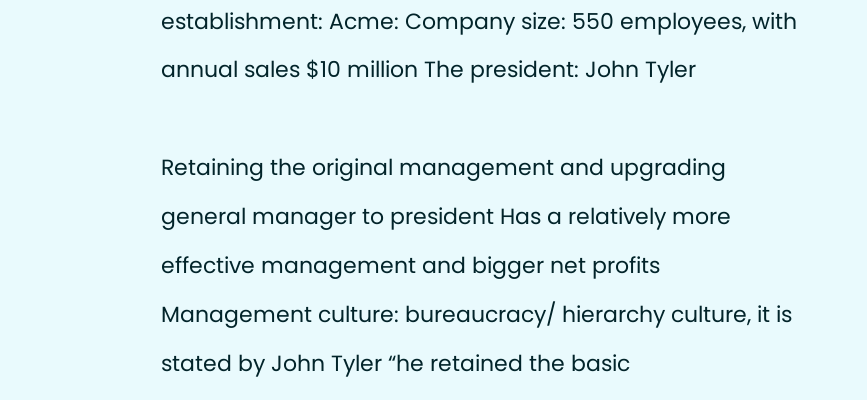establishment: Acme: Company size: 550 employees, with annual sales $10 million The president: John Tyler

Retaining the original management and upgrading general manager to president Has a relatively more effective management and bigger net profits Management culture: bureaucracy/ hierarchy culture, it is stated by John Tyler “he retained the basic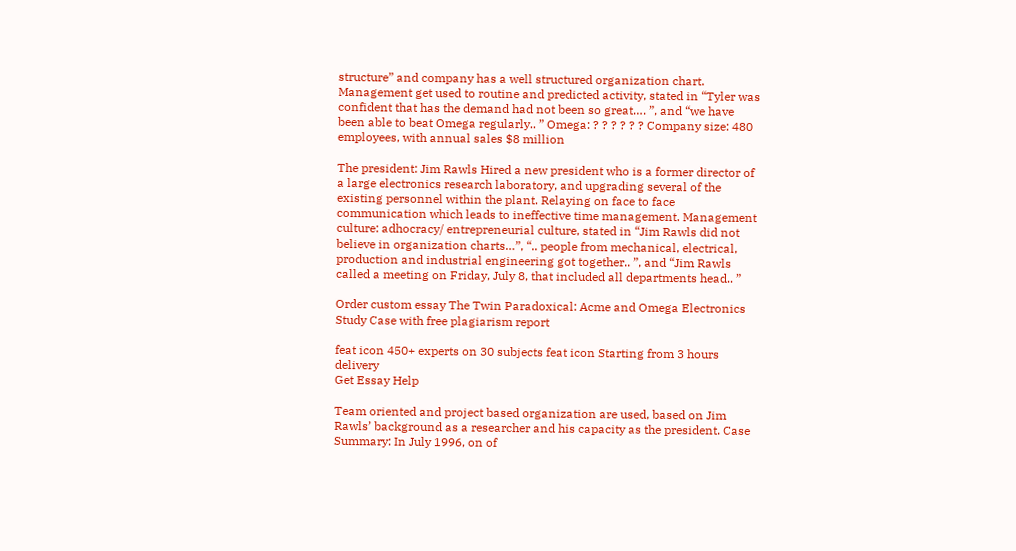structure” and company has a well structured organization chart. Management get used to routine and predicted activity, stated in “Tyler was confident that has the demand had not been so great…. ”, and “we have been able to beat Omega regularly.. ” Omega: ? ? ? ? ? ? Company size: 480 employees, with annual sales $8 million

The president: Jim Rawls Hired a new president who is a former director of a large electronics research laboratory, and upgrading several of the existing personnel within the plant. Relaying on face to face communication which leads to ineffective time management. Management culture: adhocracy/ entrepreneurial culture, stated in “Jim Rawls did not believe in organization charts…”, “.. people from mechanical, electrical, production and industrial engineering got together.. ”, and “Jim Rawls called a meeting on Friday, July 8, that included all departments head.. ”

Order custom essay The Twin Paradoxical: Acme and Omega Electronics Study Case with free plagiarism report

feat icon 450+ experts on 30 subjects feat icon Starting from 3 hours delivery
Get Essay Help

Team oriented and project based organization are used, based on Jim Rawls’ background as a researcher and his capacity as the president. Case Summary: In July 1996, on of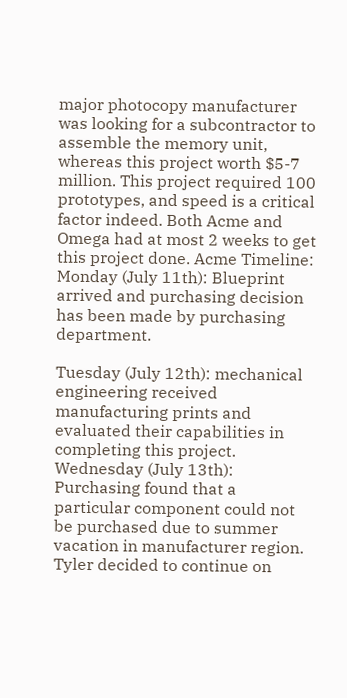major photocopy manufacturer was looking for a subcontractor to assemble the memory unit, whereas this project worth $5-7 million. This project required 100 prototypes, and speed is a critical factor indeed. Both Acme and Omega had at most 2 weeks to get this project done. Acme Timeline:  Monday (July 11th): Blueprint arrived and purchasing decision has been made by purchasing department.

Tuesday (July 12th): mechanical engineering received manufacturing prints and evaluated their capabilities in completing this project. Wednesday (July 13th): Purchasing found that a particular component could not be purchased due to summer vacation in manufacturer region. Tyler decided to continue on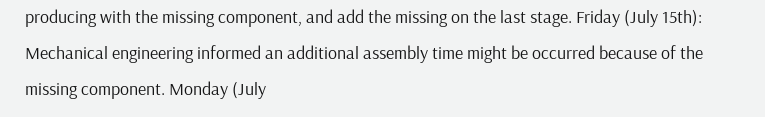producing with the missing component, and add the missing on the last stage. Friday (July 15th): Mechanical engineering informed an additional assembly time might be occurred because of the missing component. Monday (July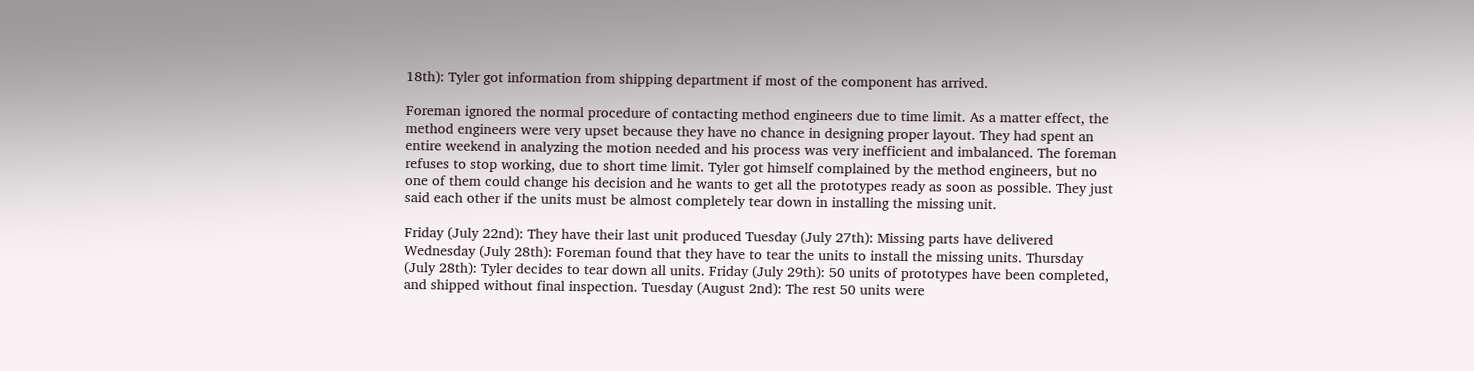18th): Tyler got information from shipping department if most of the component has arrived.

Foreman ignored the normal procedure of contacting method engineers due to time limit. As a matter effect, the method engineers were very upset because they have no chance in designing proper layout. They had spent an entire weekend in analyzing the motion needed and his process was very inefficient and imbalanced. The foreman refuses to stop working, due to short time limit. Tyler got himself complained by the method engineers, but no one of them could change his decision and he wants to get all the prototypes ready as soon as possible. They just said each other if the units must be almost completely tear down in installing the missing unit.

Friday (July 22nd): They have their last unit produced Tuesday (July 27th): Missing parts have delivered Wednesday (July 28th): Foreman found that they have to tear the units to install the missing units. Thursday (July 28th): Tyler decides to tear down all units. Friday (July 29th): 50 units of prototypes have been completed, and shipped without final inspection. Tuesday (August 2nd): The rest 50 units were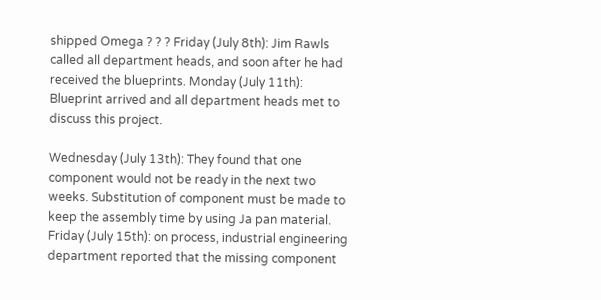shipped Omega ? ? ? Friday (July 8th): Jim Rawls called all department heads, and soon after he had received the blueprints. Monday (July 11th): Blueprint arrived and all department heads met to discuss this project.

Wednesday (July 13th): They found that one component would not be ready in the next two weeks. Substitution of component must be made to keep the assembly time by using Ja pan material. Friday (July 15th): on process, industrial engineering department reported that the missing component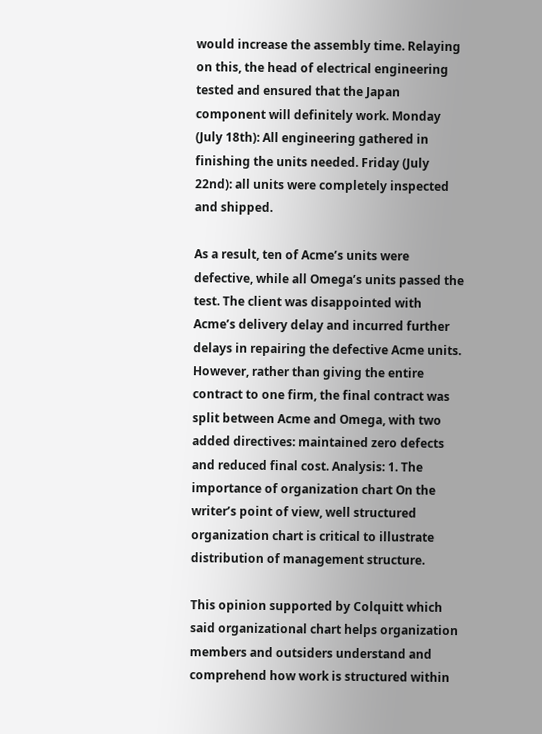would increase the assembly time. Relaying on this, the head of electrical engineering tested and ensured that the Japan component will definitely work. Monday (July 18th): All engineering gathered in finishing the units needed. Friday (July 22nd): all units were completely inspected and shipped.

As a result, ten of Acme’s units were defective, while all Omega’s units passed the test. The client was disappointed with Acme’s delivery delay and incurred further delays in repairing the defective Acme units. However, rather than giving the entire contract to one firm, the final contract was split between Acme and Omega, with two added directives: maintained zero defects and reduced final cost. Analysis: 1. The importance of organization chart On the writer’s point of view, well structured organization chart is critical to illustrate distribution of management structure.

This opinion supported by Colquitt which said organizational chart helps organization members and outsiders understand and comprehend how work is structured within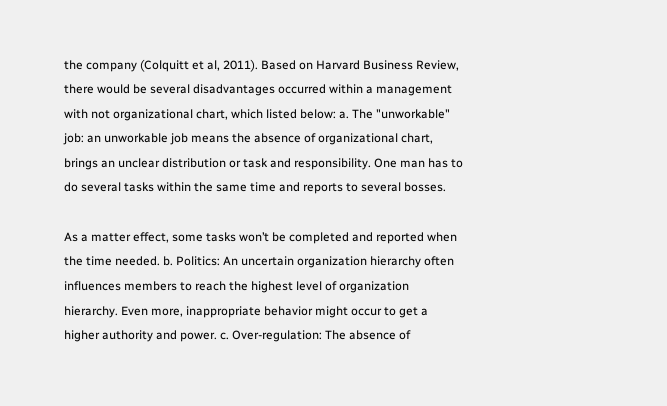the company (Colquitt et al, 2011). Based on Harvard Business Review, there would be several disadvantages occurred within a management with not organizational chart, which listed below: a. The "unworkable" job: an unworkable job means the absence of organizational chart, brings an unclear distribution or task and responsibility. One man has to do several tasks within the same time and reports to several bosses.

As a matter effect, some tasks won’t be completed and reported when the time needed. b. Politics: An uncertain organization hierarchy often influences members to reach the highest level of organization hierarchy. Even more, inappropriate behavior might occur to get a higher authority and power. c. Over-regulation: The absence of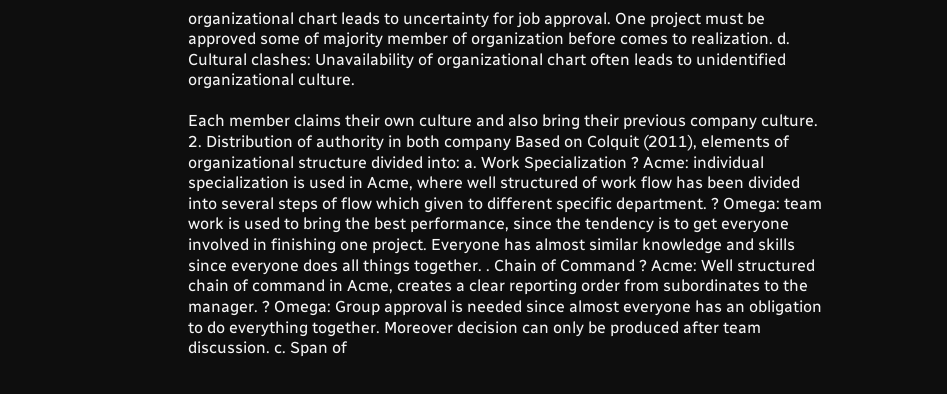organizational chart leads to uncertainty for job approval. One project must be approved some of majority member of organization before comes to realization. d. Cultural clashes: Unavailability of organizational chart often leads to unidentified organizational culture.

Each member claims their own culture and also bring their previous company culture. 2. Distribution of authority in both company Based on Colquit (2011), elements of organizational structure divided into: a. Work Specialization ? Acme: individual specialization is used in Acme, where well structured of work flow has been divided into several steps of flow which given to different specific department. ? Omega: team work is used to bring the best performance, since the tendency is to get everyone involved in finishing one project. Everyone has almost similar knowledge and skills since everyone does all things together. . Chain of Command ? Acme: Well structured chain of command in Acme, creates a clear reporting order from subordinates to the manager. ? Omega: Group approval is needed since almost everyone has an obligation to do everything together. Moreover decision can only be produced after team discussion. c. Span of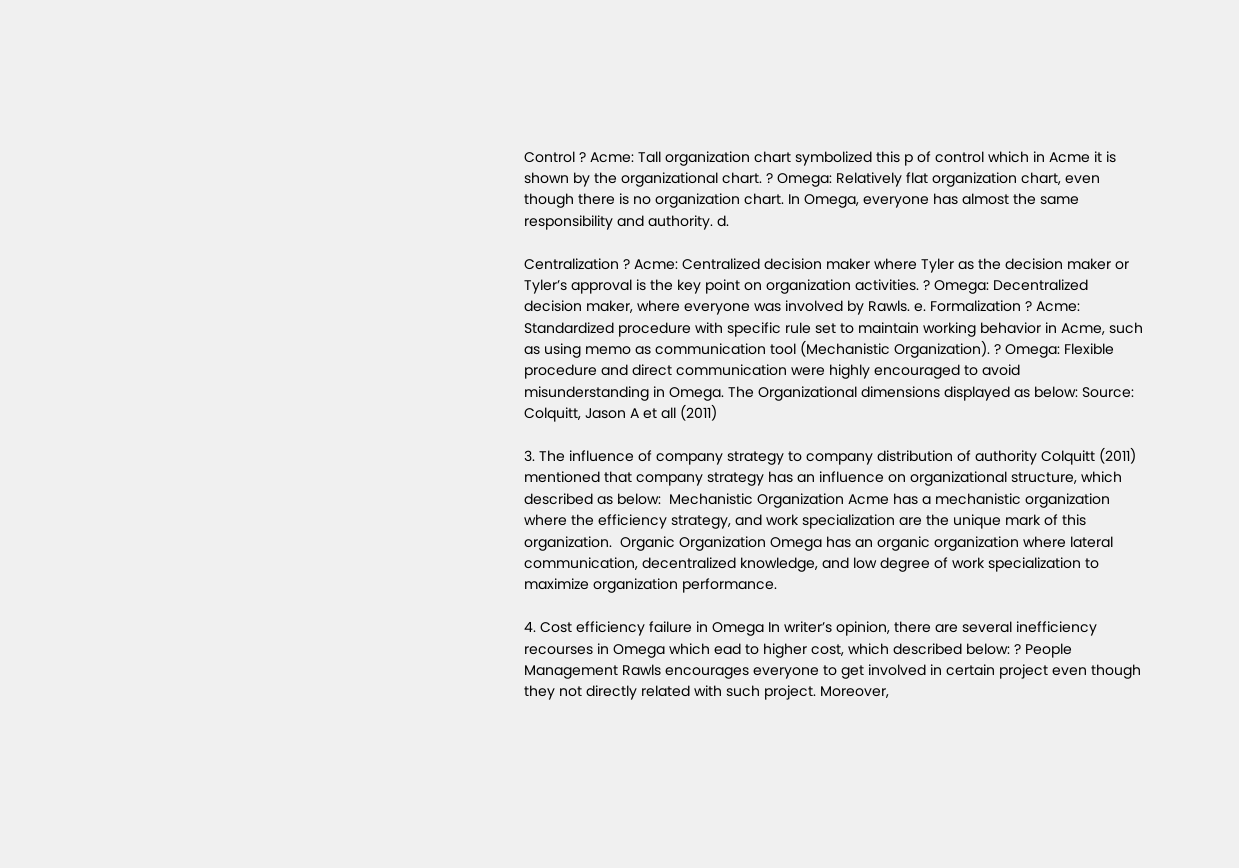Control ? Acme: Tall organization chart symbolized this p of control which in Acme it is shown by the organizational chart. ? Omega: Relatively flat organization chart, even though there is no organization chart. In Omega, everyone has almost the same responsibility and authority. d.

Centralization ? Acme: Centralized decision maker where Tyler as the decision maker or Tyler’s approval is the key point on organization activities. ? Omega: Decentralized decision maker, where everyone was involved by Rawls. e. Formalization ? Acme: Standardized procedure with specific rule set to maintain working behavior in Acme, such as using memo as communication tool (Mechanistic Organization). ? Omega: Flexible procedure and direct communication were highly encouraged to avoid misunderstanding in Omega. The Organizational dimensions displayed as below: Source: Colquitt, Jason A et all (2011)

3. The influence of company strategy to company distribution of authority Colquitt (2011) mentioned that company strategy has an influence on organizational structure, which described as below:  Mechanistic Organization Acme has a mechanistic organization where the efficiency strategy, and work specialization are the unique mark of this organization.  Organic Organization Omega has an organic organization where lateral communication, decentralized knowledge, and low degree of work specialization to maximize organization performance.

4. Cost efficiency failure in Omega In writer’s opinion, there are several inefficiency recourses in Omega which ead to higher cost, which described below: ? People Management Rawls encourages everyone to get involved in certain project even though they not directly related with such project. Moreover,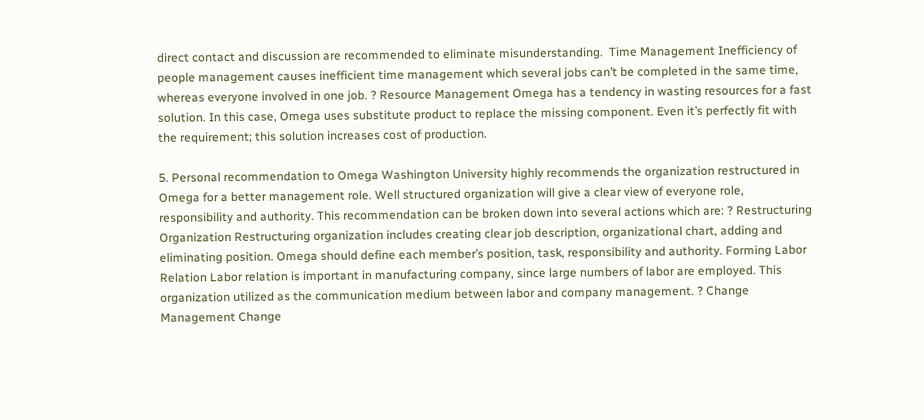direct contact and discussion are recommended to eliminate misunderstanding.  Time Management Inefficiency of people management causes inefficient time management which several jobs can’t be completed in the same time, whereas everyone involved in one job. ? Resource Management Omega has a tendency in wasting resources for a fast solution. In this case, Omega uses substitute product to replace the missing component. Even it’s perfectly fit with the requirement; this solution increases cost of production.

5. Personal recommendation to Omega Washington University highly recommends the organization restructured in Omega for a better management role. Well structured organization will give a clear view of everyone role, responsibility and authority. This recommendation can be broken down into several actions which are: ? Restructuring Organization Restructuring organization includes creating clear job description, organizational chart, adding and eliminating position. Omega should define each member’s position, task, responsibility and authority. Forming Labor Relation Labor relation is important in manufacturing company, since large numbers of labor are employed. This organization utilized as the communication medium between labor and company management. ? Change Management Change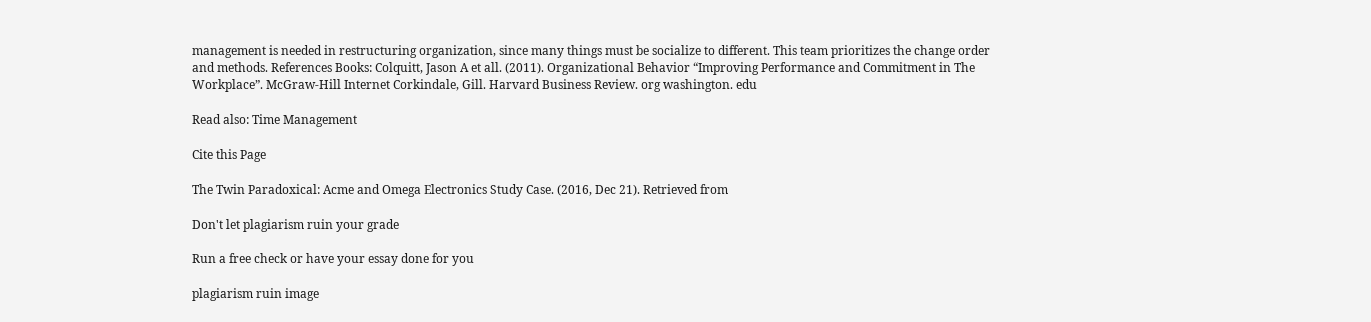management is needed in restructuring organization, since many things must be socialize to different. This team prioritizes the change order and methods. References Books: Colquitt, Jason A et all. (2011). Organizational Behavior “Improving Performance and Commitment in The Workplace”. McGraw-Hill Internet Corkindale, Gill. Harvard Business Review. org washington. edu

Read also: Time Management

Cite this Page

The Twin Paradoxical: Acme and Omega Electronics Study Case. (2016, Dec 21). Retrieved from

Don't let plagiarism ruin your grade

Run a free check or have your essay done for you

plagiarism ruin image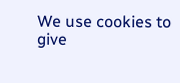We use cookies to give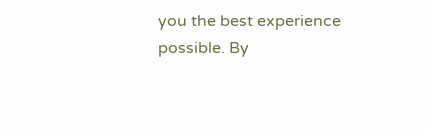you the best experience possible. By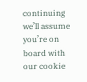continuing we’ll assume you’re on board with our cookie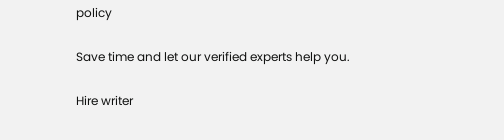policy

Save time and let our verified experts help you.

Hire writer